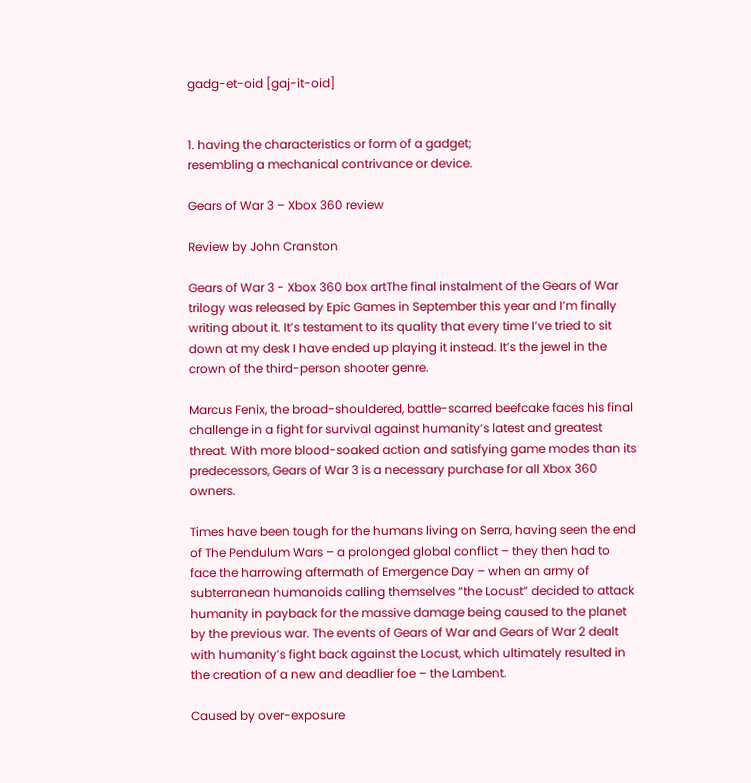gadg-et-oid [gaj-it-oid]


1. having the characteristics or form of a gadget;
resembling a mechanical contrivance or device.

Gears of War 3 – Xbox 360 review

Review by John Cranston

Gears of War 3 - Xbox 360 box artThe final instalment of the Gears of War trilogy was released by Epic Games in September this year and I’m finally writing about it. It’s testament to its quality that every time I’ve tried to sit down at my desk I have ended up playing it instead. It’s the jewel in the crown of the third-person shooter genre.

Marcus Fenix, the broad-shouldered, battle-scarred beefcake faces his final challenge in a fight for survival against humanity’s latest and greatest threat. With more blood-soaked action and satisfying game modes than its predecessors, Gears of War 3 is a necessary purchase for all Xbox 360 owners.

Times have been tough for the humans living on Serra, having seen the end of The Pendulum Wars – a prolonged global conflict – they then had to face the harrowing aftermath of Emergence Day – when an army of subterranean humanoids calling themselves “the Locust” decided to attack humanity in payback for the massive damage being caused to the planet by the previous war. The events of Gears of War and Gears of War 2 dealt with humanity’s fight back against the Locust, which ultimately resulted in the creation of a new and deadlier foe – the Lambent.

Caused by over-exposure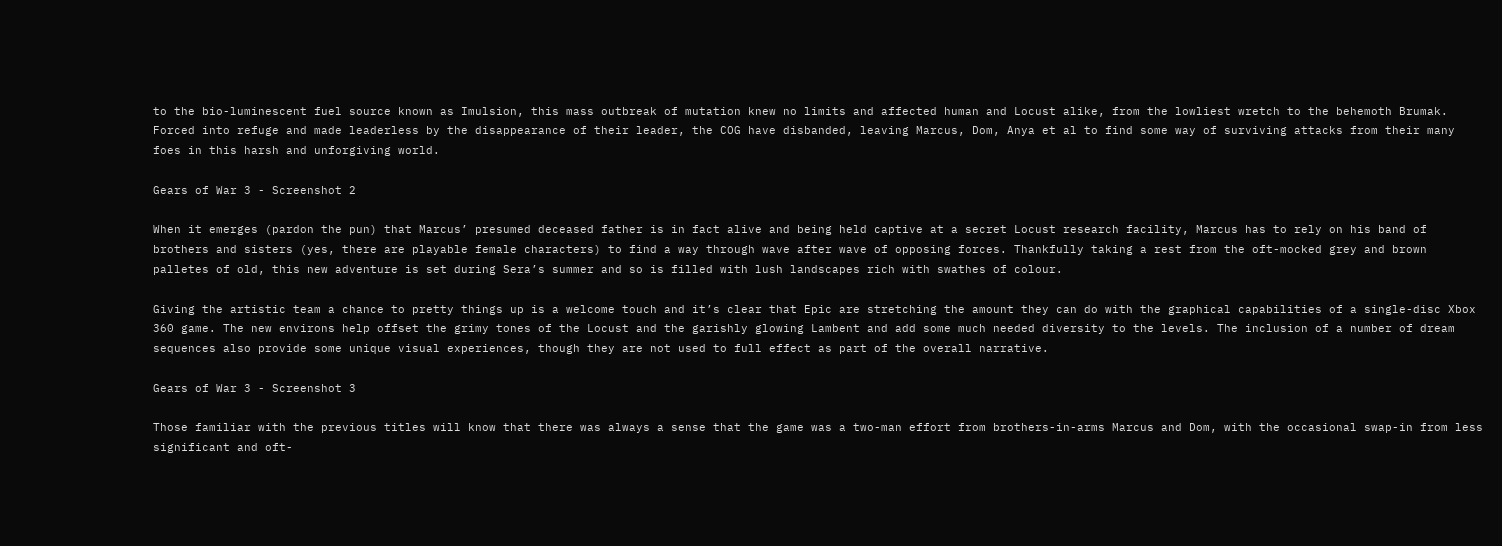to the bio-luminescent fuel source known as Imulsion, this mass outbreak of mutation knew no limits and affected human and Locust alike, from the lowliest wretch to the behemoth Brumak. Forced into refuge and made leaderless by the disappearance of their leader, the COG have disbanded, leaving Marcus, Dom, Anya et al to find some way of surviving attacks from their many foes in this harsh and unforgiving world.

Gears of War 3 - Screenshot 2

When it emerges (pardon the pun) that Marcus’ presumed deceased father is in fact alive and being held captive at a secret Locust research facility, Marcus has to rely on his band of brothers and sisters (yes, there are playable female characters) to find a way through wave after wave of opposing forces. Thankfully taking a rest from the oft-mocked grey and brown palletes of old, this new adventure is set during Sera’s summer and so is filled with lush landscapes rich with swathes of colour.

Giving the artistic team a chance to pretty things up is a welcome touch and it’s clear that Epic are stretching the amount they can do with the graphical capabilities of a single-disc Xbox 360 game. The new environs help offset the grimy tones of the Locust and the garishly glowing Lambent and add some much needed diversity to the levels. The inclusion of a number of dream sequences also provide some unique visual experiences, though they are not used to full effect as part of the overall narrative.

Gears of War 3 - Screenshot 3

Those familiar with the previous titles will know that there was always a sense that the game was a two-man effort from brothers-in-arms Marcus and Dom, with the occasional swap-in from less significant and oft-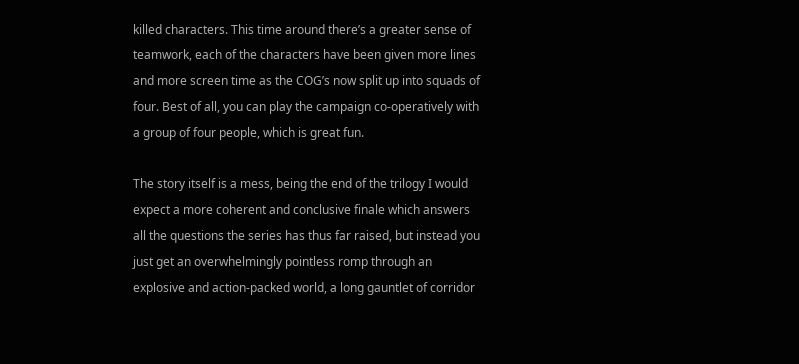killed characters. This time around there’s a greater sense of teamwork, each of the characters have been given more lines and more screen time as the COG’s now split up into squads of four. Best of all, you can play the campaign co-operatively with a group of four people, which is great fun.

The story itself is a mess, being the end of the trilogy I would expect a more coherent and conclusive finale which answers all the questions the series has thus far raised, but instead you just get an overwhelmingly pointless romp through an explosive and action-packed world, a long gauntlet of corridor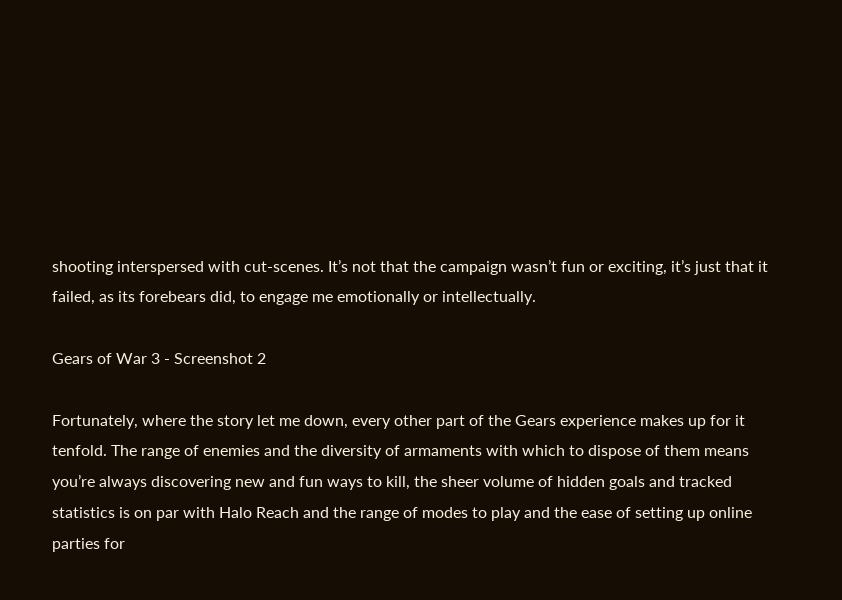shooting interspersed with cut-scenes. It’s not that the campaign wasn’t fun or exciting, it’s just that it failed, as its forebears did, to engage me emotionally or intellectually.

Gears of War 3 - Screenshot 2

Fortunately, where the story let me down, every other part of the Gears experience makes up for it tenfold. The range of enemies and the diversity of armaments with which to dispose of them means you’re always discovering new and fun ways to kill, the sheer volume of hidden goals and tracked statistics is on par with Halo Reach and the range of modes to play and the ease of setting up online parties for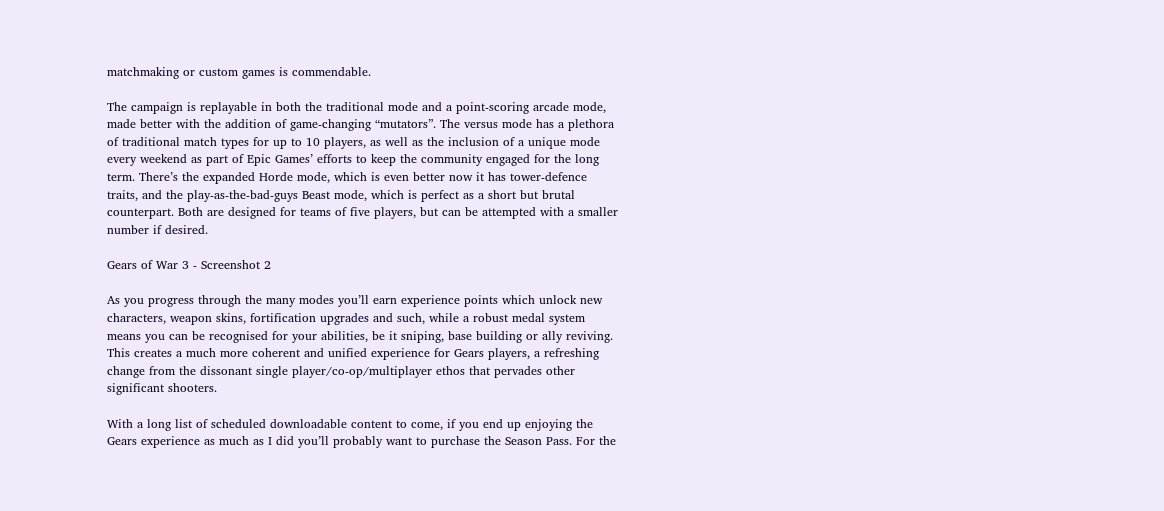matchmaking or custom games is commendable.

The campaign is replayable in both the traditional mode and a point-scoring arcade mode, made better with the addition of game-changing “mutators”. The versus mode has a plethora of traditional match types for up to 10 players, as well as the inclusion of a unique mode every weekend as part of Epic Games’ efforts to keep the community engaged for the long term. There’s the expanded Horde mode, which is even better now it has tower-defence traits, and the play-as-the-bad-guys Beast mode, which is perfect as a short but brutal counterpart. Both are designed for teams of five players, but can be attempted with a smaller number if desired.

Gears of War 3 - Screenshot 2

As you progress through the many modes you’ll earn experience points which unlock new characters, weapon skins, fortification upgrades and such, while a robust medal system means you can be recognised for your abilities, be it sniping, base building or ally reviving. This creates a much more coherent and unified experience for Gears players, a refreshing change from the dissonant single player/co-op/multiplayer ethos that pervades other significant shooters.

With a long list of scheduled downloadable content to come, if you end up enjoying the Gears experience as much as I did you’ll probably want to purchase the Season Pass. For the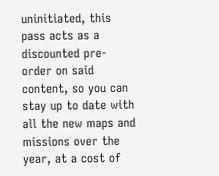uninitiated, this pass acts as a discounted pre-order on said content, so you can stay up to date with all the new maps and missions over the year, at a cost of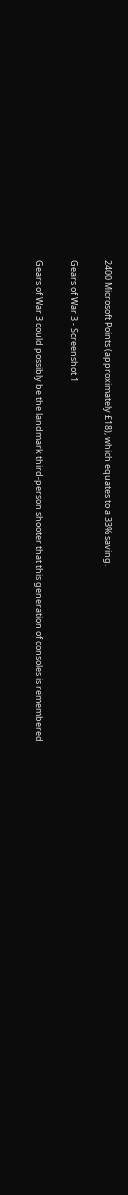2400 Microsoft Points (approximately £18), which equates to a 33% saving.

Gears of War 3 - Screenshot 1

Gears of War 3 could possibly be the landmark third-person shooter that this generation of consoles is remembered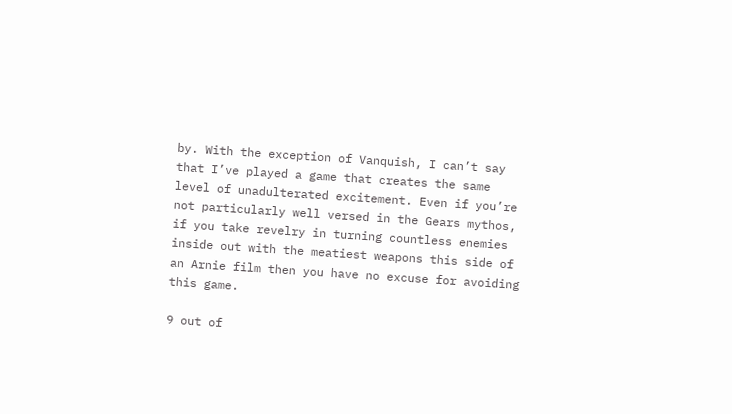by. With the exception of Vanquish, I can’t say that I’ve played a game that creates the same level of unadulterated excitement. Even if you’re not particularly well versed in the Gears mythos, if you take revelry in turning countless enemies inside out with the meatiest weapons this side of an Arnie film then you have no excuse for avoiding this game.

9 out of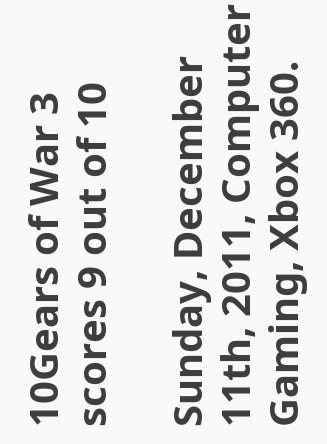10Gears of War 3 scores 9 out of 10

Sunday, December 11th, 2011, Computer Gaming, Xbox 360.